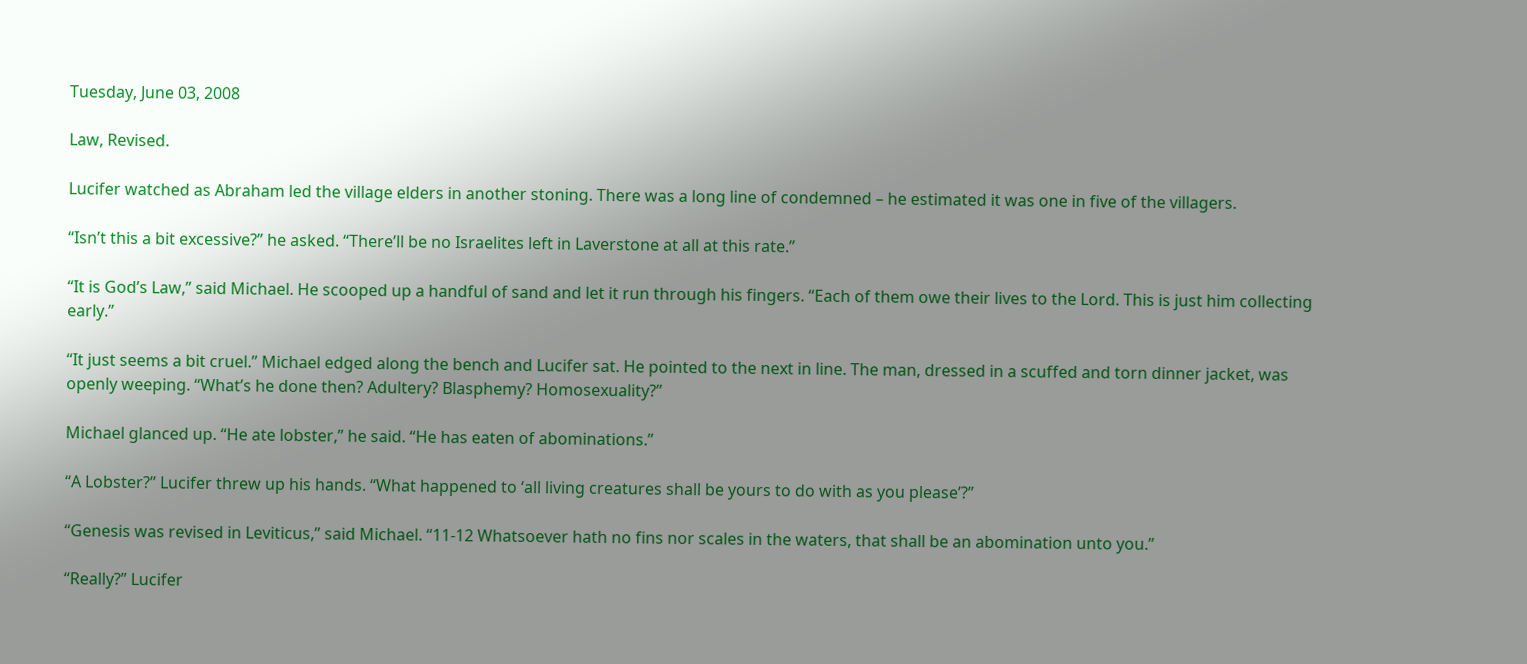Tuesday, June 03, 2008

Law, Revised.

Lucifer watched as Abraham led the village elders in another stoning. There was a long line of condemned – he estimated it was one in five of the villagers.

“Isn’t this a bit excessive?” he asked. “There’ll be no Israelites left in Laverstone at all at this rate.”

“It is God’s Law,” said Michael. He scooped up a handful of sand and let it run through his fingers. “Each of them owe their lives to the Lord. This is just him collecting early.”

“It just seems a bit cruel.” Michael edged along the bench and Lucifer sat. He pointed to the next in line. The man, dressed in a scuffed and torn dinner jacket, was openly weeping. “What’s he done then? Adultery? Blasphemy? Homosexuality?”

Michael glanced up. “He ate lobster,” he said. “He has eaten of abominations.”

“A Lobster?” Lucifer threw up his hands. “What happened to ‘all living creatures shall be yours to do with as you please’?”

“Genesis was revised in Leviticus,” said Michael. “11-12 Whatsoever hath no fins nor scales in the waters, that shall be an abomination unto you.”

“Really?” Lucifer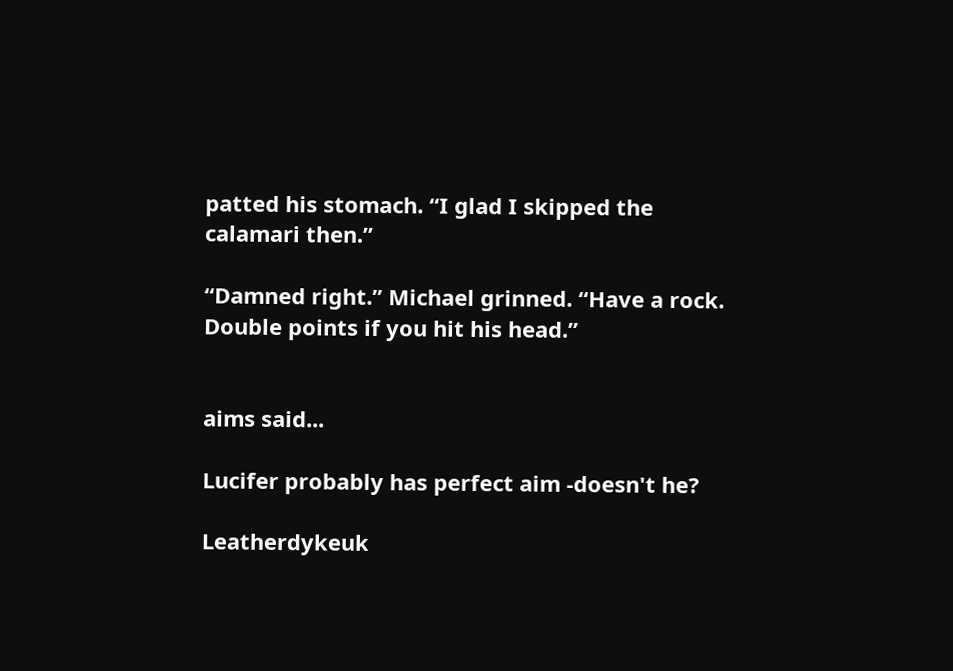patted his stomach. “I glad I skipped the calamari then.”

“Damned right.” Michael grinned. “Have a rock. Double points if you hit his head.”


aims said...

Lucifer probably has perfect aim -doesn't he?

Leatherdykeuk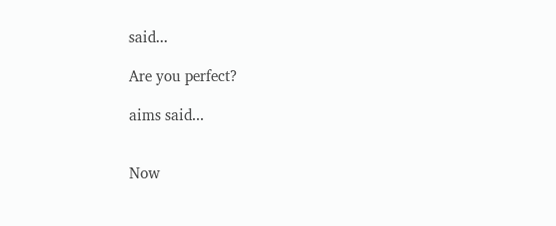said...

Are you perfect?

aims said...


Now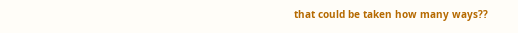that could be taken how many ways??